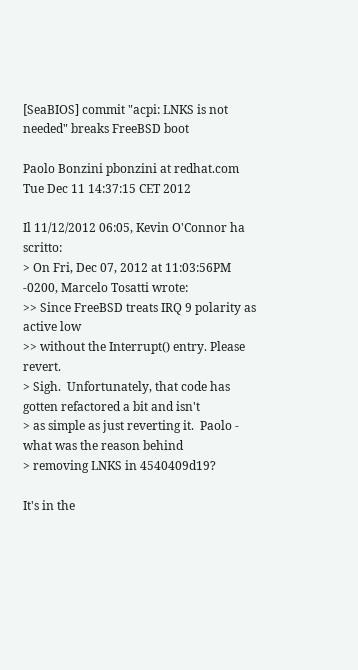[SeaBIOS] commit "acpi: LNKS is not needed" breaks FreeBSD boot

Paolo Bonzini pbonzini at redhat.com
Tue Dec 11 14:37:15 CET 2012

Il 11/12/2012 06:05, Kevin O'Connor ha scritto:
> On Fri, Dec 07, 2012 at 11:03:56PM -0200, Marcelo Tosatti wrote:
>> Since FreeBSD treats IRQ 9 polarity as active low
>> without the Interrupt() entry. Please revert.
> Sigh.  Unfortunately, that code has gotten refactored a bit and isn't
> as simple as just reverting it.  Paolo - what was the reason behind
> removing LNKS in 4540409d19?

It's in the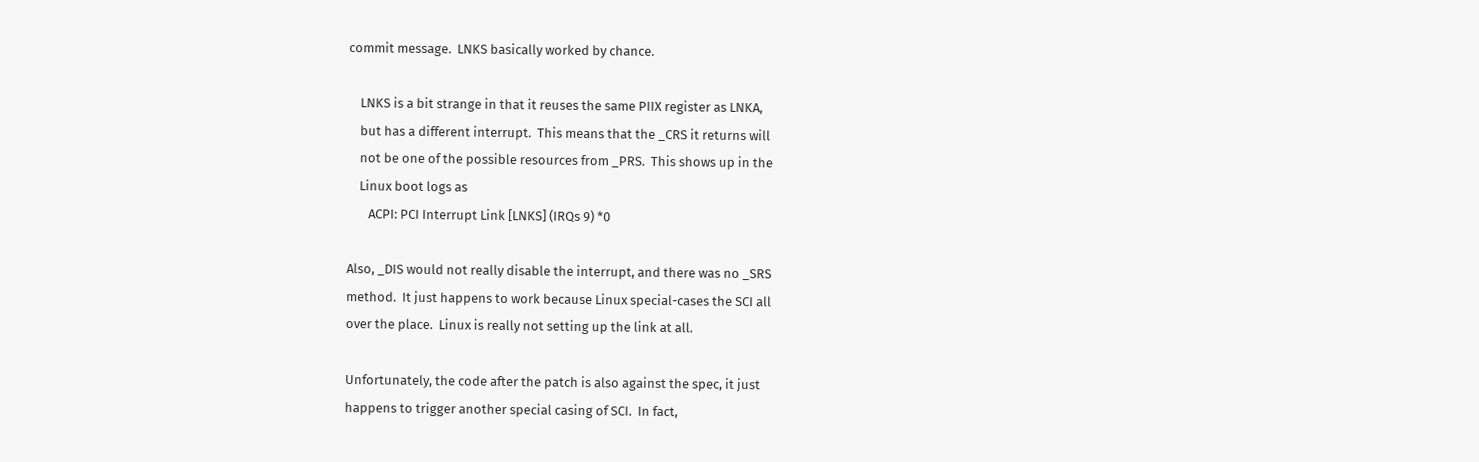commit message.  LNKS basically worked by chance.

    LNKS is a bit strange in that it reuses the same PIIX register as LNKA,
    but has a different interrupt.  This means that the _CRS it returns will
    not be one of the possible resources from _PRS.  This shows up in the
    Linux boot logs as
       ACPI: PCI Interrupt Link [LNKS] (IRQs 9) *0

Also, _DIS would not really disable the interrupt, and there was no _SRS
method.  It just happens to work because Linux special-cases the SCI all
over the place.  Linux is really not setting up the link at all.

Unfortunately, the code after the patch is also against the spec, it just
happens to trigger another special casing of SCI.  In fact,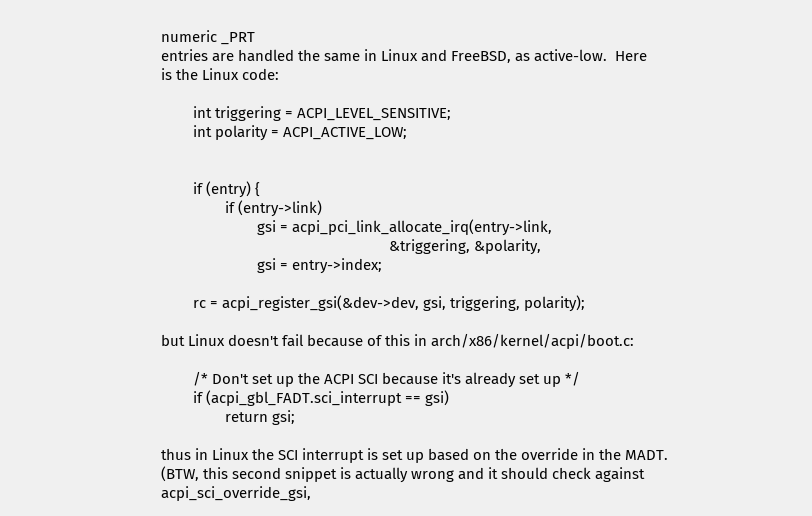numeric _PRT
entries are handled the same in Linux and FreeBSD, as active-low.  Here
is the Linux code:

        int triggering = ACPI_LEVEL_SENSITIVE;
        int polarity = ACPI_ACTIVE_LOW;


        if (entry) {
                if (entry->link)
                        gsi = acpi_pci_link_allocate_irq(entry->link,
                                                         &triggering, &polarity,
                        gsi = entry->index;

        rc = acpi_register_gsi(&dev->dev, gsi, triggering, polarity);

but Linux doesn't fail because of this in arch/x86/kernel/acpi/boot.c:

        /* Don't set up the ACPI SCI because it's already set up */
        if (acpi_gbl_FADT.sci_interrupt == gsi)
                return gsi;

thus in Linux the SCI interrupt is set up based on the override in the MADT.
(BTW, this second snippet is actually wrong and it should check against
acpi_sci_override_gsi,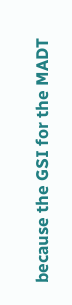because the GSI for the MADT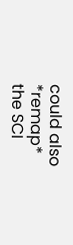could also *remap*
the SCI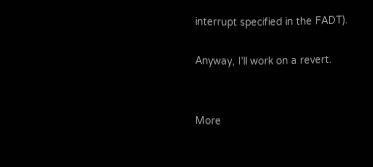interrupt specified in the FADT).

Anyway, I'll work on a revert.


More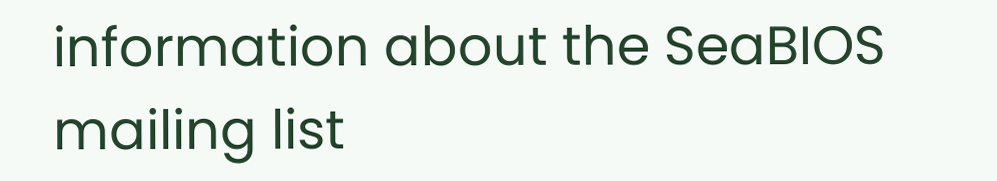information about the SeaBIOS mailing list